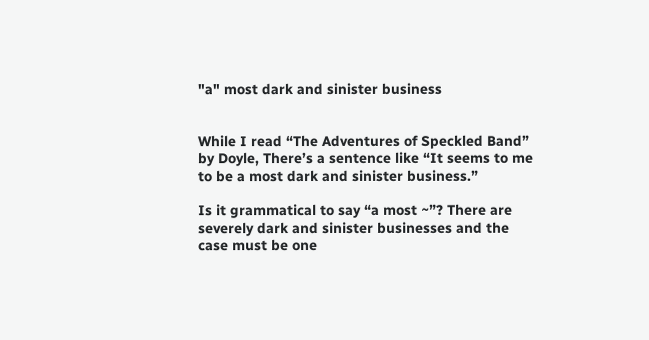"a" most dark and sinister business


While I read “The Adventures of Speckled Band” by Doyle, There’s a sentence like “It seems to me to be a most dark and sinister business.”

Is it grammatical to say “a most ~”? There are severely dark and sinister businesses and the case must be one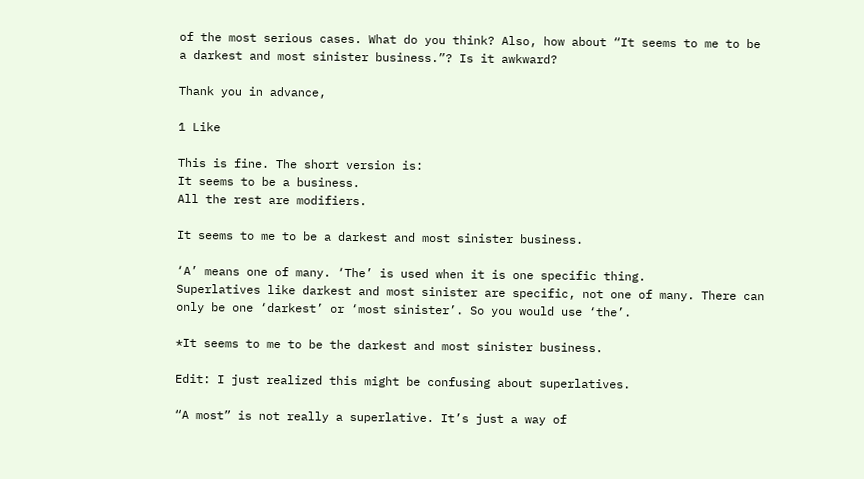of the most serious cases. What do you think? Also, how about “It seems to me to be a darkest and most sinister business.”? Is it awkward?

Thank you in advance,

1 Like

This is fine. The short version is:
It seems to be a business.
All the rest are modifiers.

It seems to me to be a darkest and most sinister business.

‘A’ means one of many. ‘The’ is used when it is one specific thing.
Superlatives like darkest and most sinister are specific, not one of many. There can only be one ‘darkest’ or ‘most sinister’. So you would use ‘the’.

*It seems to me to be the darkest and most sinister business.

Edit: I just realized this might be confusing about superlatives.

“A most” is not really a superlative. It’s just a way of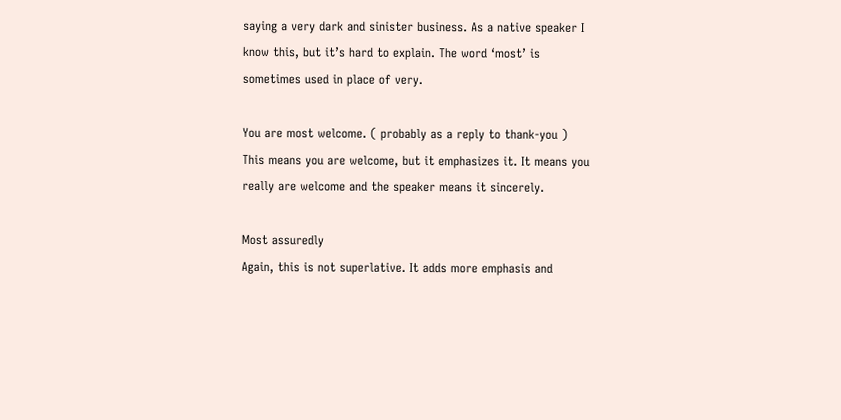saying a very dark and sinister business. As a native speaker I know this, but it’s hard to explain. The word ‘most’ is sometimes used in place of very.

You are most welcome. ( probably as a reply to thank-you )
This means you are welcome, but it emphasizes it. It means you really are welcome and the speaker means it sincerely.

Most assuredly
Again, this is not superlative. It adds more emphasis and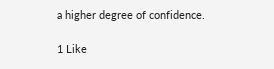a higher degree of confidence.

1 Like